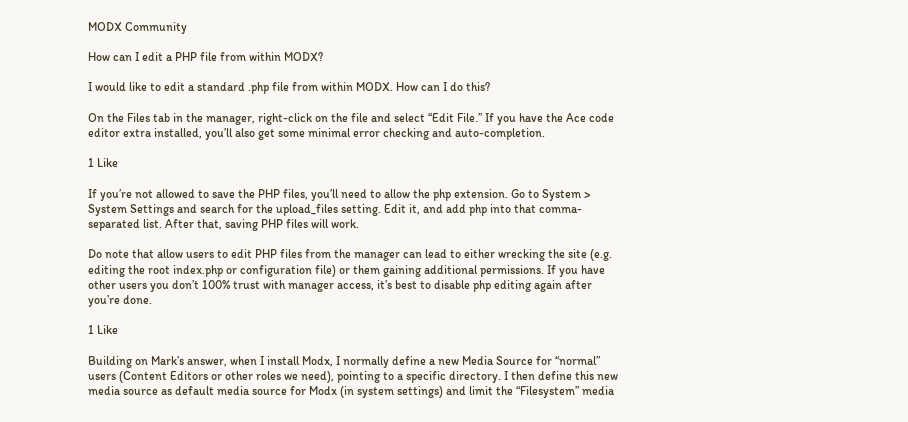MODX Community

How can I edit a PHP file from within MODX?

I would like to edit a standard .php file from within MODX. How can I do this?

On the Files tab in the manager, right-click on the file and select “Edit File.” If you have the Ace code editor extra installed, you’ll also get some minimal error checking and auto-completion.

1 Like

If you’re not allowed to save the PHP files, you’ll need to allow the php extension. Go to System > System Settings and search for the upload_files setting. Edit it, and add php into that comma-separated list. After that, saving PHP files will work.

Do note that allow users to edit PHP files from the manager can lead to either wrecking the site (e.g. editing the root index.php or configuration file) or them gaining additional permissions. If you have other users you don’t 100% trust with manager access, it’s best to disable php editing again after you’re done.

1 Like

Building on Mark’s answer, when I install Modx, I normally define a new Media Source for “normal” users (Content Editors or other roles we need), pointing to a specific directory. I then define this new media source as default media source for Modx (in system settings) and limit the “Filesystem” media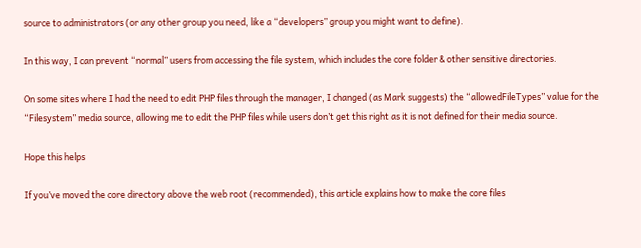source to administrators (or any other group you need, like a “developers” group you might want to define).

In this way, I can prevent “normal” users from accessing the file system, which includes the core folder & other sensitive directories.

On some sites where I had the need to edit PHP files through the manager, I changed (as Mark suggests) the “allowedFileTypes” value for the “Filesystem” media source, allowing me to edit the PHP files while users don’t get this right as it is not defined for their media source.

Hope this helps

If you’ve moved the core directory above the web root (recommended), this article explains how to make the core files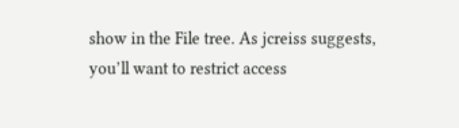show in the File tree. As jcreiss suggests, you’ll want to restrict access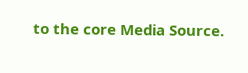to the core Media Source.